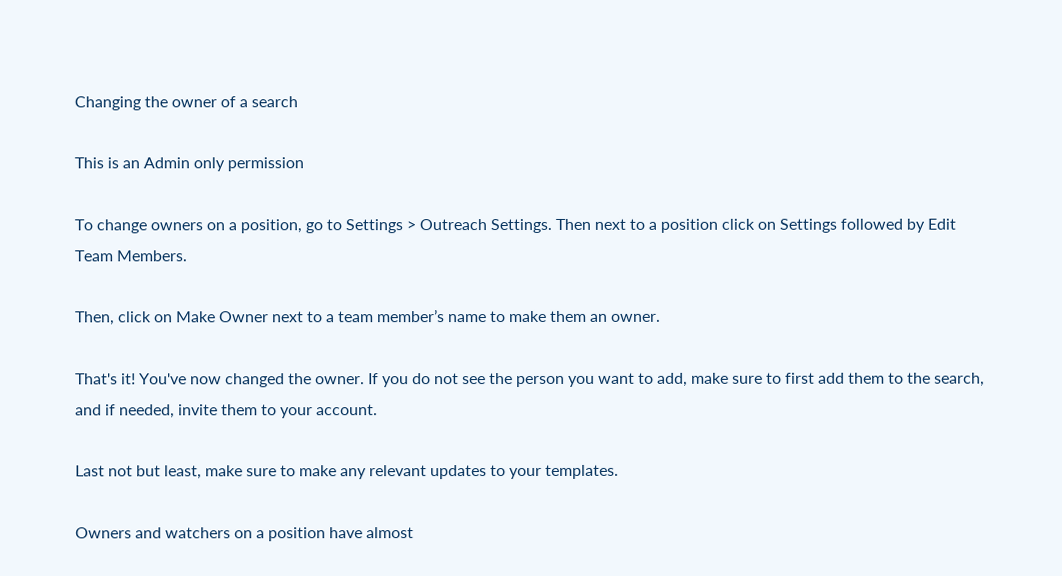Changing the owner of a search

This is an Admin only permission

To change owners on a position, go to Settings > Outreach Settings. Then next to a position click on Settings followed by Edit Team Members.

Then, click on Make Owner next to a team member’s name to make them an owner.

That's it! You've now changed the owner. If you do not see the person you want to add, make sure to first add them to the search, and if needed, invite them to your account.

Last not but least, make sure to make any relevant updates to your templates.

Owners and watchers on a position have almost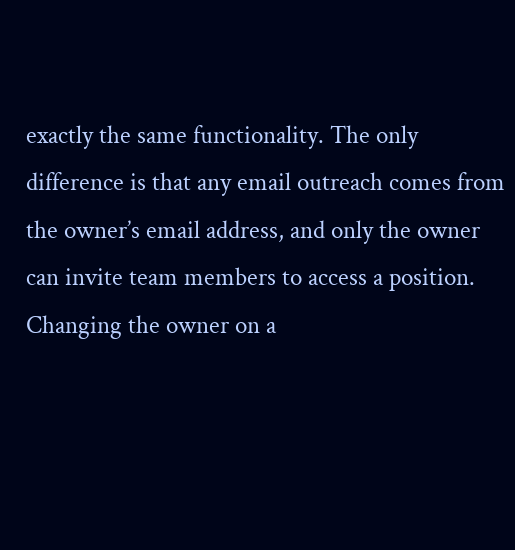exactly the same functionality. The only difference is that any email outreach comes from the owner’s email address, and only the owner can invite team members to access a position.
Changing the owner on a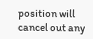position will cancel out any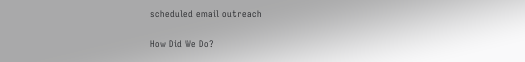scheduled email outreach

How Did We Do?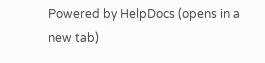Powered by HelpDocs (opens in a new tab)